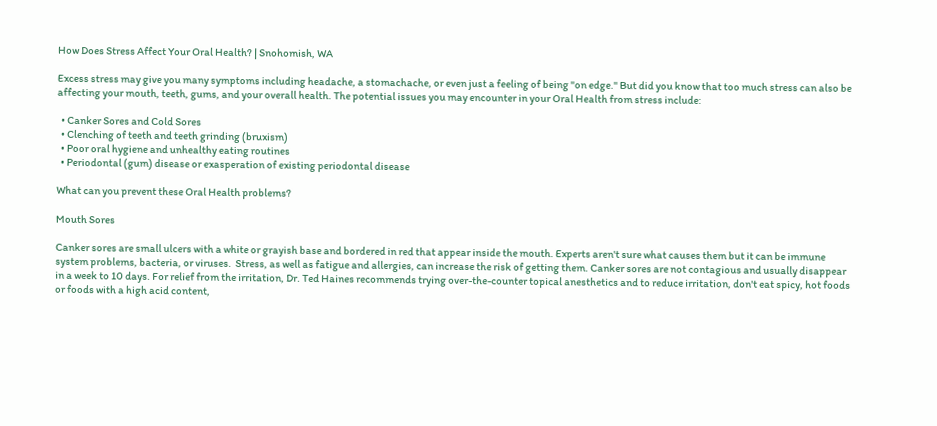How Does Stress Affect Your Oral Health? | Snohomish, WA

Excess stress may give you many symptoms including headache, a stomachache, or even just a feeling of being "on edge." But did you know that too much stress can also be affecting your mouth, teeth, gums, and your overall health. The potential issues you may encounter in your Oral Health from stress include:

  • Canker Sores and Cold Sores
  • Clenching of teeth and teeth grinding (bruxism)
  • Poor oral hygiene and unhealthy eating routines
  • Periodontal (gum) disease or exasperation of existing periodontal disease

What can you prevent these Oral Health problems?

Mouth Sores

Canker sores are small ulcers with a white or grayish base and bordered in red that appear inside the mouth. Experts aren't sure what causes them but it can be immune system problems, bacteria, or viruses.  Stress, as well as fatigue and allergies, can increase the risk of getting them. Canker sores are not contagious and usually disappear in a week to 10 days. For relief from the irritation, Dr. Ted Haines recommends trying over-the-counter topical anesthetics and to reduce irritation, don't eat spicy, hot foods or foods with a high acid content,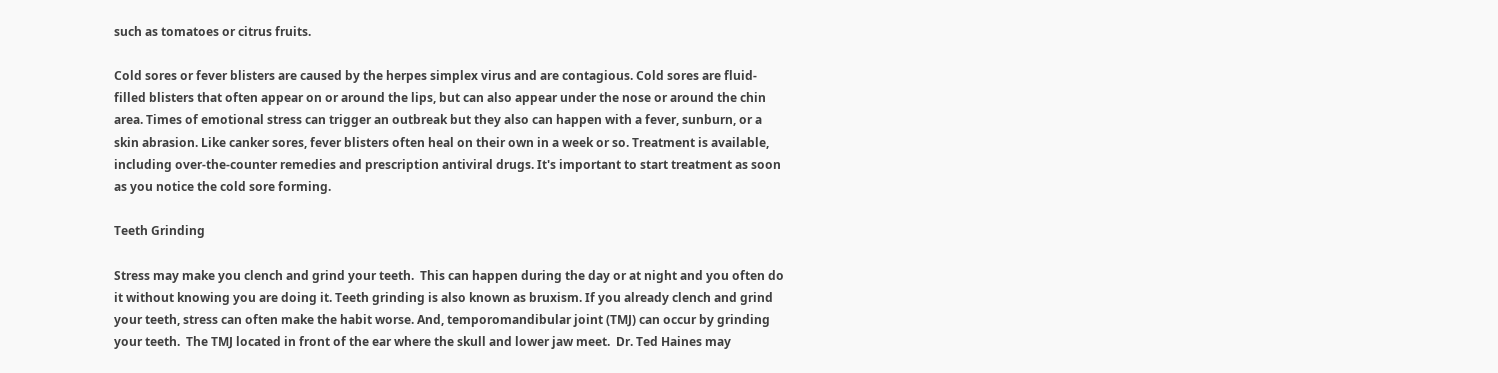such as tomatoes or citrus fruits.

Cold sores or fever blisters are caused by the herpes simplex virus and are contagious. Cold sores are fluid-filled blisters that often appear on or around the lips, but can also appear under the nose or around the chin area. Times of emotional stress can trigger an outbreak but they also can happen with a fever, sunburn, or a skin abrasion. Like canker sores, fever blisters often heal on their own in a week or so. Treatment is available, including over-the-counter remedies and prescription antiviral drugs. It's important to start treatment as soon as you notice the cold sore forming.

Teeth Grinding

Stress may make you clench and grind your teeth.  This can happen during the day or at night and you often do it without knowing you are doing it. Teeth grinding is also known as bruxism. If you already clench and grind your teeth, stress can often make the habit worse. And, temporomandibular joint (TMJ) can occur by grinding your teeth.  The TMJ located in front of the ear where the skull and lower jaw meet.  Dr. Ted Haines may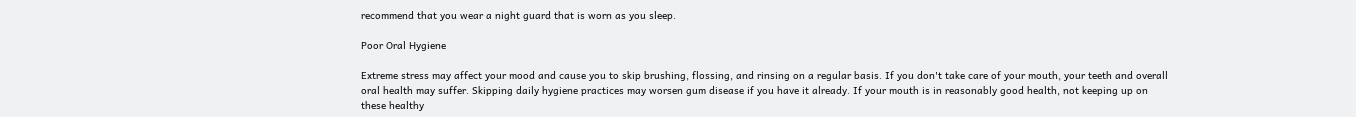recommend that you wear a night guard that is worn as you sleep.

Poor Oral Hygiene

Extreme stress may affect your mood and cause you to skip brushing, flossing, and rinsing on a regular basis. If you don't take care of your mouth, your teeth and overall oral health may suffer. Skipping daily hygiene practices may worsen gum disease if you have it already. If your mouth is in reasonably good health, not keeping up on these healthy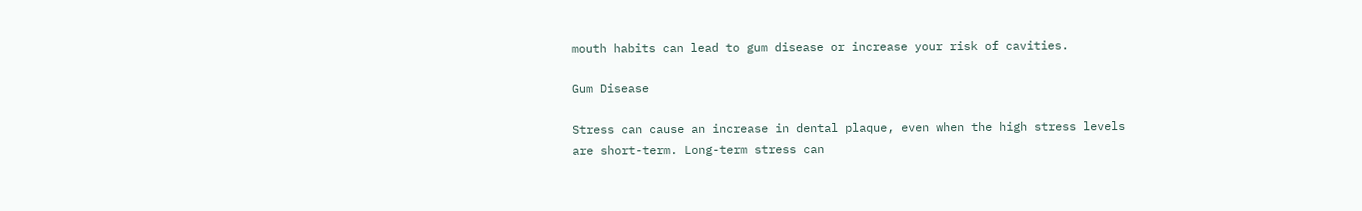mouth habits can lead to gum disease or increase your risk of cavities.

Gum Disease

Stress can cause an increase in dental plaque, even when the high stress levels are short-term. Long-term stress can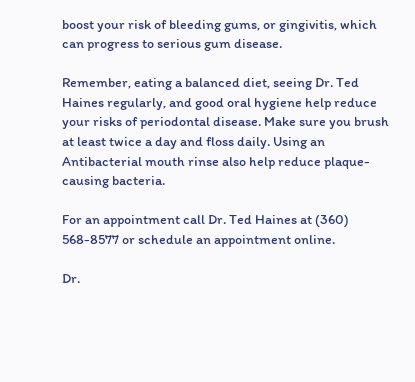boost your risk of bleeding gums, or gingivitis, which can progress to serious gum disease.

Remember, eating a balanced diet, seeing Dr. Ted Haines regularly, and good oral hygiene help reduce your risks of periodontal disease. Make sure you brush at least twice a day and floss daily. Using an Antibacterial mouth rinse also help reduce plaque-causing bacteria.

For an appointment call Dr. Ted Haines at (360) 568-8577 or schedule an appointment online.

Dr.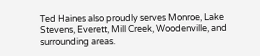Ted Haines also proudly serves Monroe, Lake Stevens, Everett, Mill Creek, Woodenville, and surrounding areas.